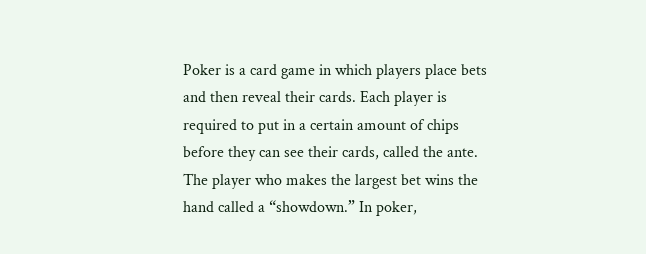Poker is a card game in which players place bets and then reveal their cards. Each player is required to put in a certain amount of chips before they can see their cards, called the ante. The player who makes the largest bet wins the hand called a “showdown.” In poker,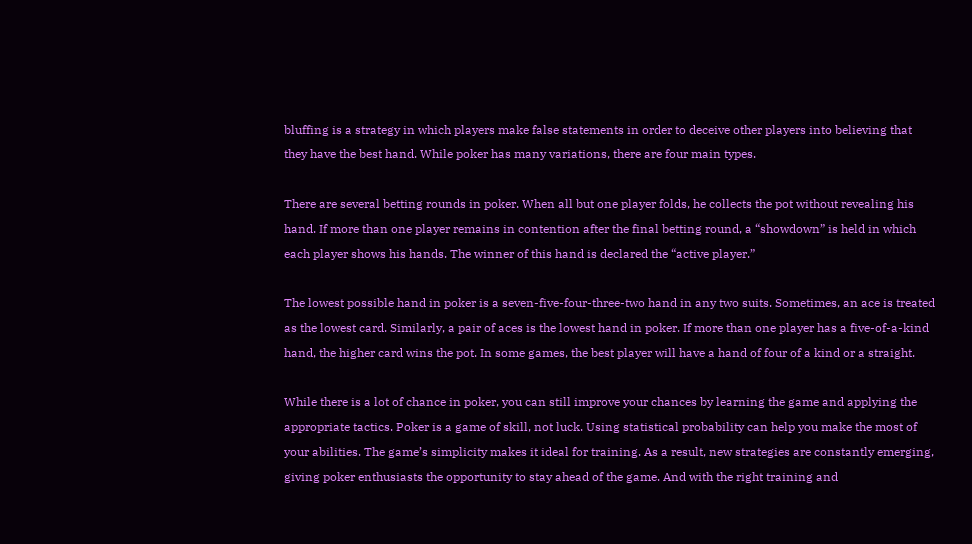bluffing is a strategy in which players make false statements in order to deceive other players into believing that they have the best hand. While poker has many variations, there are four main types.

There are several betting rounds in poker. When all but one player folds, he collects the pot without revealing his hand. If more than one player remains in contention after the final betting round, a “showdown” is held in which each player shows his hands. The winner of this hand is declared the “active player.”

The lowest possible hand in poker is a seven-five-four-three-two hand in any two suits. Sometimes, an ace is treated as the lowest card. Similarly, a pair of aces is the lowest hand in poker. If more than one player has a five-of-a-kind hand, the higher card wins the pot. In some games, the best player will have a hand of four of a kind or a straight.

While there is a lot of chance in poker, you can still improve your chances by learning the game and applying the appropriate tactics. Poker is a game of skill, not luck. Using statistical probability can help you make the most of your abilities. The game’s simplicity makes it ideal for training. As a result, new strategies are constantly emerging, giving poker enthusiasts the opportunity to stay ahead of the game. And with the right training and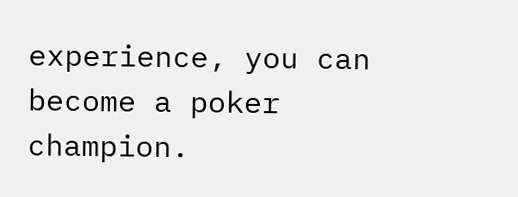experience, you can become a poker champion.